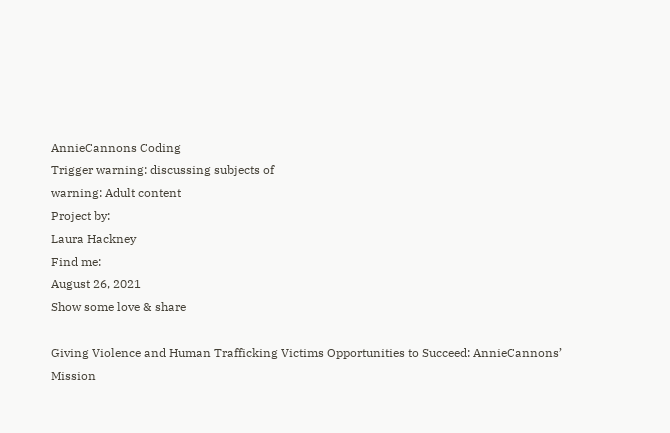AnnieCannons Coding
Trigger warning: discussing subjects of
warning: Adult content
Project by:
Laura Hackney
Find me:
August 26, 2021
Show some love & share

Giving Violence and Human Trafficking Victims Opportunities to Succeed: AnnieCannons’ Mission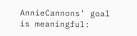AnnieCannons’ goal is meaningful: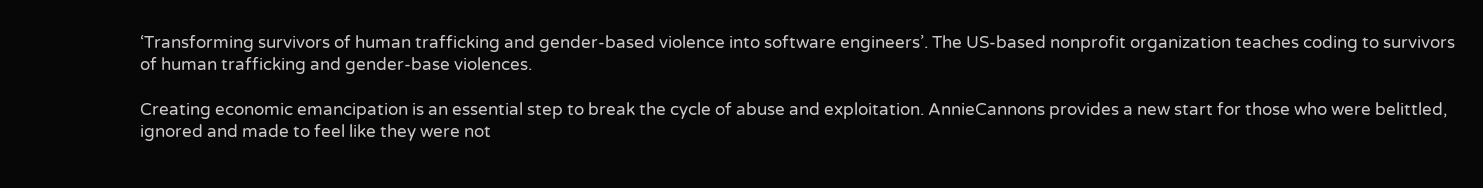‘Transforming survivors of human trafficking and gender-based violence into software engineers’. The US-based nonprofit organization teaches coding to survivors of human trafficking and gender-base violences.

Creating economic emancipation is an essential step to break the cycle of abuse and exploitation. AnnieCannons provides a new start for those who were belittled, ignored and made to feel like they were not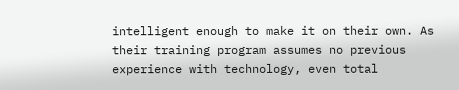intelligent enough to make it on their own. As their training program assumes no previous experience with technology, even total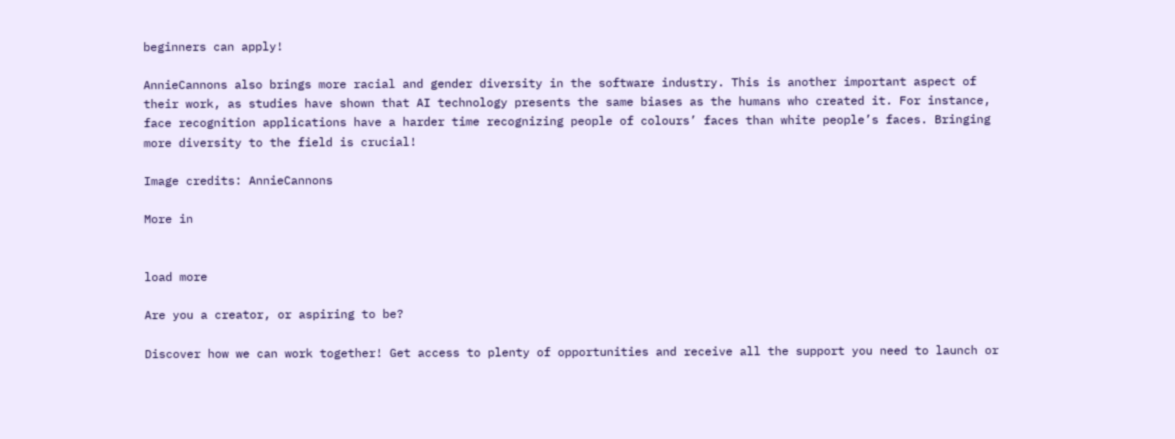beginners can apply!

AnnieCannons also brings more racial and gender diversity in the software industry. This is another important aspect of their work, as studies have shown that AI technology presents the same biases as the humans who created it. For instance, face recognition applications have a harder time recognizing people of colours’ faces than white people’s faces. Bringing more diversity to the field is crucial!

Image credits: AnnieCannons

More in


load more

Are you a creator, or aspiring to be?

Discover how we can work together! Get access to plenty of opportunities and receive all the support you need to launch or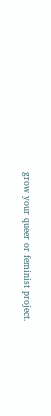grow your queer or feminist project.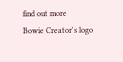find out more
Bowie Creator's logo